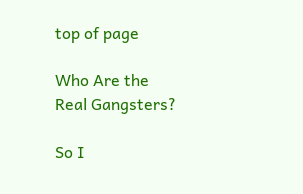top of page

Who Are the Real Gangsters?

So I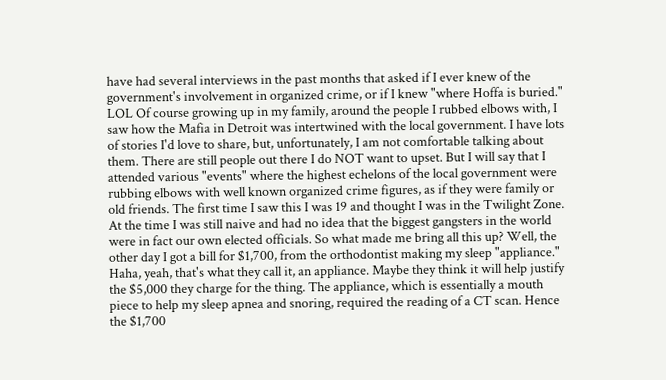have had several interviews in the past months that asked if I ever knew of the government's involvement in organized crime, or if I knew "where Hoffa is buried." LOL Of course growing up in my family, around the people I rubbed elbows with, I saw how the Mafia in Detroit was intertwined with the local government. I have lots of stories I'd love to share, but, unfortunately, I am not comfortable talking about them. There are still people out there I do NOT want to upset. But I will say that I attended various "events" where the highest echelons of the local government were rubbing elbows with well known organized crime figures, as if they were family or old friends. The first time I saw this I was 19 and thought I was in the Twilight Zone. At the time I was still naive and had no idea that the biggest gangsters in the world were in fact our own elected officials. So what made me bring all this up? Well, the other day I got a bill for $1,700, from the orthodontist making my sleep "appliance." Haha, yeah, that's what they call it, an appliance. Maybe they think it will help justify the $5,000 they charge for the thing. The appliance, which is essentially a mouth piece to help my sleep apnea and snoring, required the reading of a CT scan. Hence the $1,700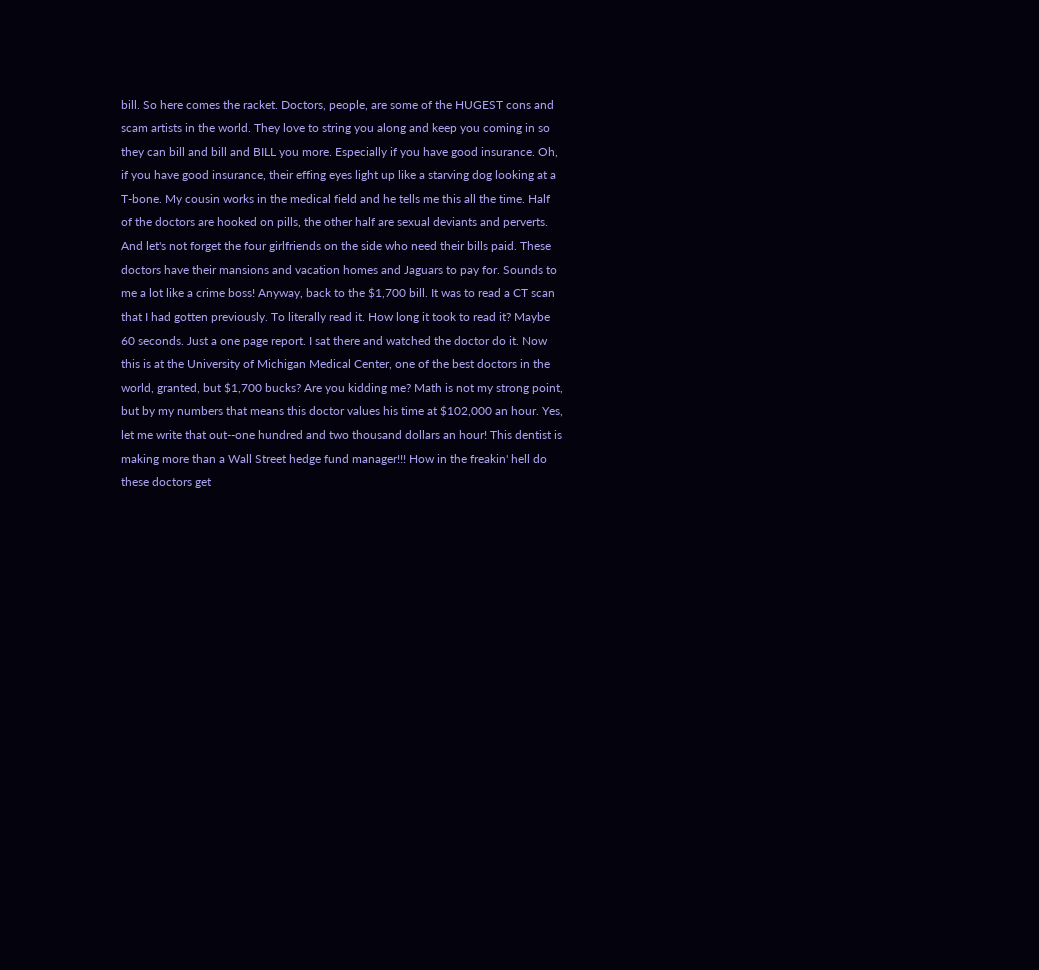bill. So here comes the racket. Doctors, people, are some of the HUGEST cons and scam artists in the world. They love to string you along and keep you coming in so they can bill and bill and BILL you more. Especially if you have good insurance. Oh, if you have good insurance, their effing eyes light up like a starving dog looking at a T-bone. My cousin works in the medical field and he tells me this all the time. Half of the doctors are hooked on pills, the other half are sexual deviants and perverts. And let's not forget the four girlfriends on the side who need their bills paid. These doctors have their mansions and vacation homes and Jaguars to pay for. Sounds to me a lot like a crime boss! Anyway, back to the $1,700 bill. It was to read a CT scan that I had gotten previously. To literally read it. How long it took to read it? Maybe 60 seconds. Just a one page report. I sat there and watched the doctor do it. Now this is at the University of Michigan Medical Center, one of the best doctors in the world, granted, but $1,700 bucks? Are you kidding me? Math is not my strong point, but by my numbers that means this doctor values his time at $102,000 an hour. Yes, let me write that out--one hundred and two thousand dollars an hour! This dentist is making more than a Wall Street hedge fund manager!!! How in the freakin' hell do these doctors get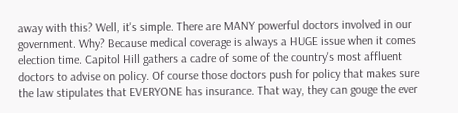away with this? Well, it's simple. There are MANY powerful doctors involved in our government. Why? Because medical coverage is always a HUGE issue when it comes election time. Capitol Hill gathers a cadre of some of the country's most affluent doctors to advise on policy. Of course those doctors push for policy that makes sure the law stipulates that EVERYONE has insurance. That way, they can gouge the ever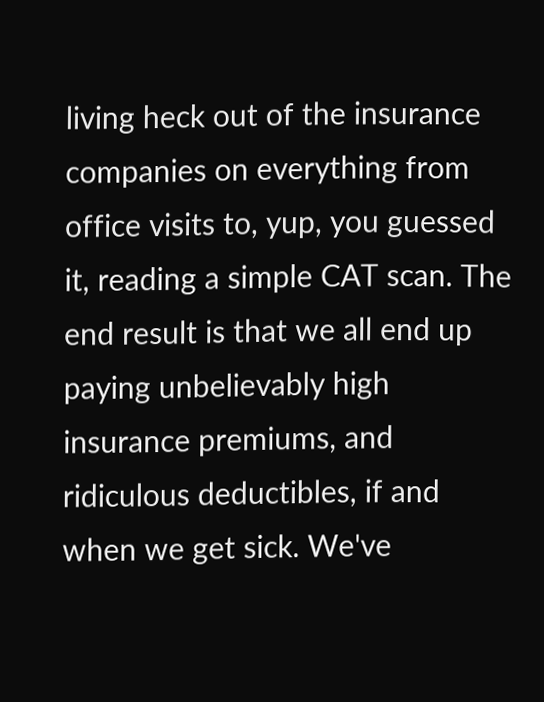living heck out of the insurance companies on everything from office visits to, yup, you guessed it, reading a simple CAT scan. The end result is that we all end up paying unbelievably high insurance premiums, and ridiculous deductibles, if and when we get sick. We've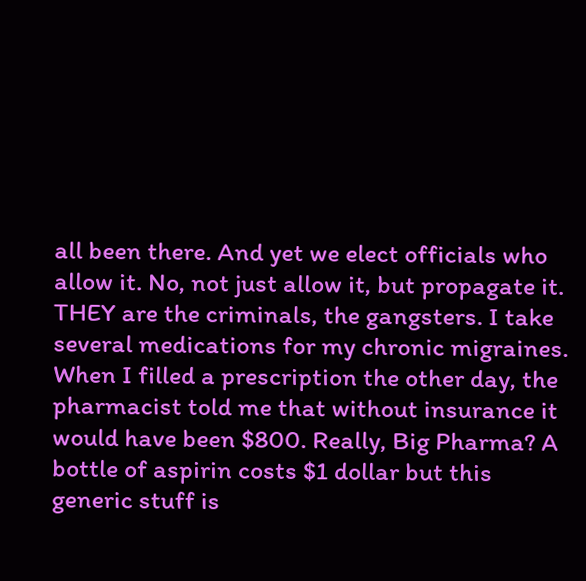all been there. And yet we elect officials who allow it. No, not just allow it, but propagate it. THEY are the criminals, the gangsters. I take several medications for my chronic migraines. When I filled a prescription the other day, the pharmacist told me that without insurance it would have been $800. Really, Big Pharma? A bottle of aspirin costs $1 dollar but this generic stuff is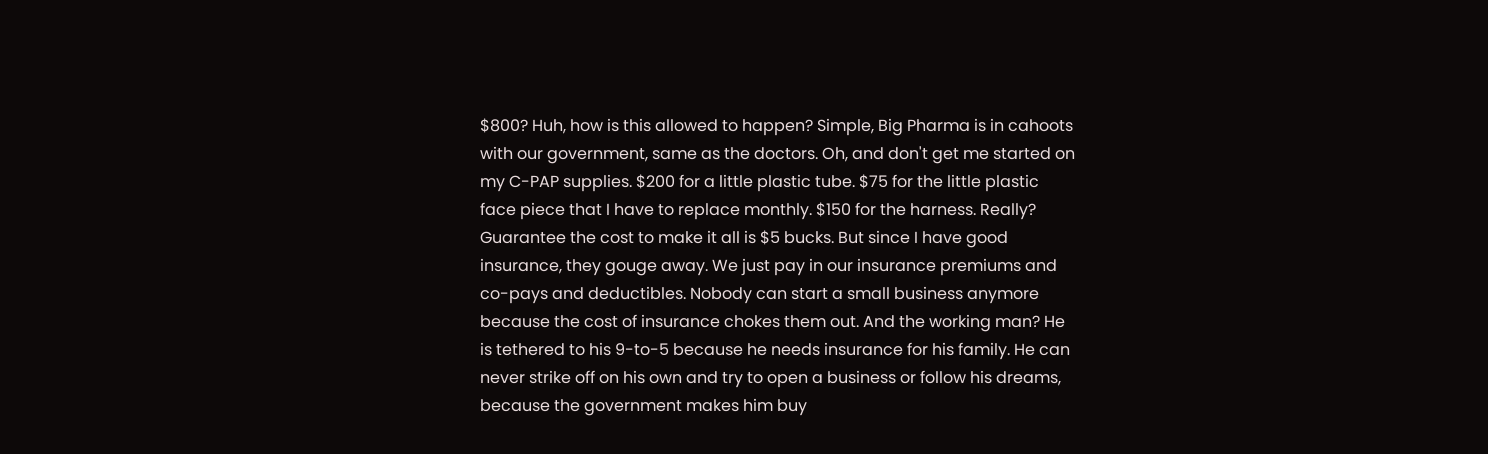$800? Huh, how is this allowed to happen? Simple, Big Pharma is in cahoots with our government, same as the doctors. Oh, and don't get me started on my C-PAP supplies. $200 for a little plastic tube. $75 for the little plastic face piece that I have to replace monthly. $150 for the harness. Really? Guarantee the cost to make it all is $5 bucks. But since I have good insurance, they gouge away. We just pay in our insurance premiums and co-pays and deductibles. Nobody can start a small business anymore because the cost of insurance chokes them out. And the working man? He is tethered to his 9-to-5 because he needs insurance for his family. He can never strike off on his own and try to open a business or follow his dreams, because the government makes him buy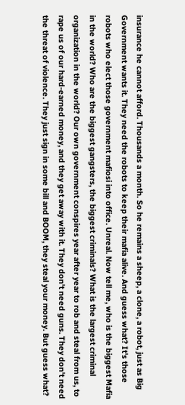insurance he cannot afford. Thousands a month. So he remains a sheep, a clone, a robot, just as Big Government wants it. They need the robots to keep their mafia alive. And guess what? It's those robots who elect those government mafiosi into office. Unreal. Now tell me, who is the biggest Mafia in the world? Who are the biggest gangsters, the biggest criminals? What is the largest criminal organization in the world? Our own government conspires year after year to rob and steal from us, to rape us of our hard-earned money, and they get away with it. They don't need guns. They don't need the threat of violence. They just sign in some bill and BOOM, they steal your money. But guess what?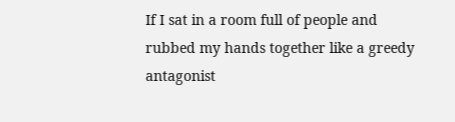If I sat in a room full of people and rubbed my hands together like a greedy antagonist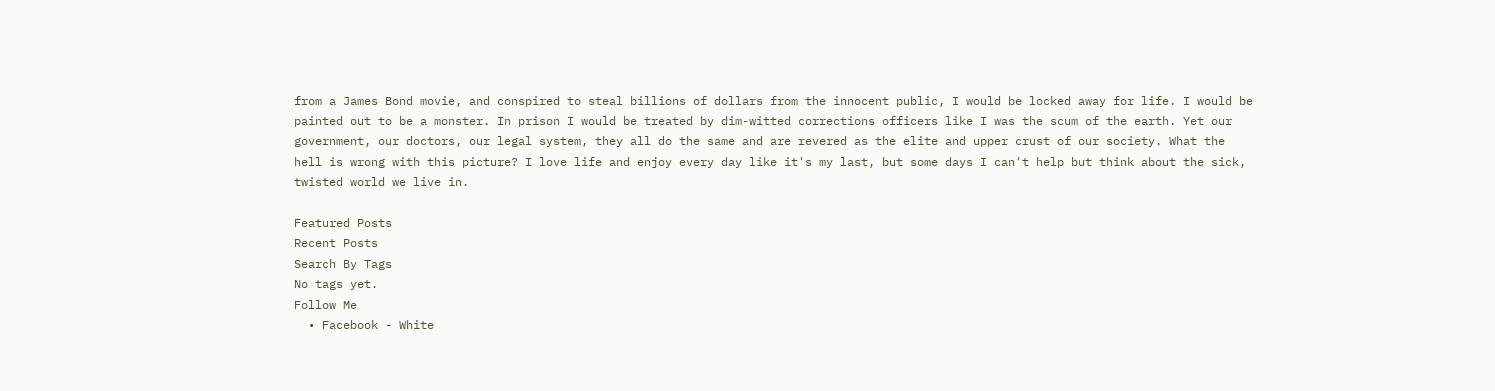from a James Bond movie, and conspired to steal billions of dollars from the innocent public, I would be locked away for life. I would be painted out to be a monster. In prison I would be treated by dim-witted corrections officers like I was the scum of the earth. Yet our government, our doctors, our legal system, they all do the same and are revered as the elite and upper crust of our society. What the hell is wrong with this picture? I love life and enjoy every day like it's my last, but some days I can't help but think about the sick, twisted world we live in.

Featured Posts
Recent Posts
Search By Tags
No tags yet.
Follow Me
  • Facebook - White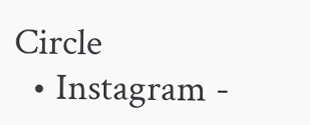Circle
  • Instagram -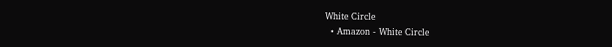White Circle
  • Amazon - White Circle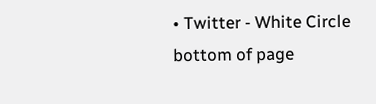• Twitter - White Circle
bottom of page